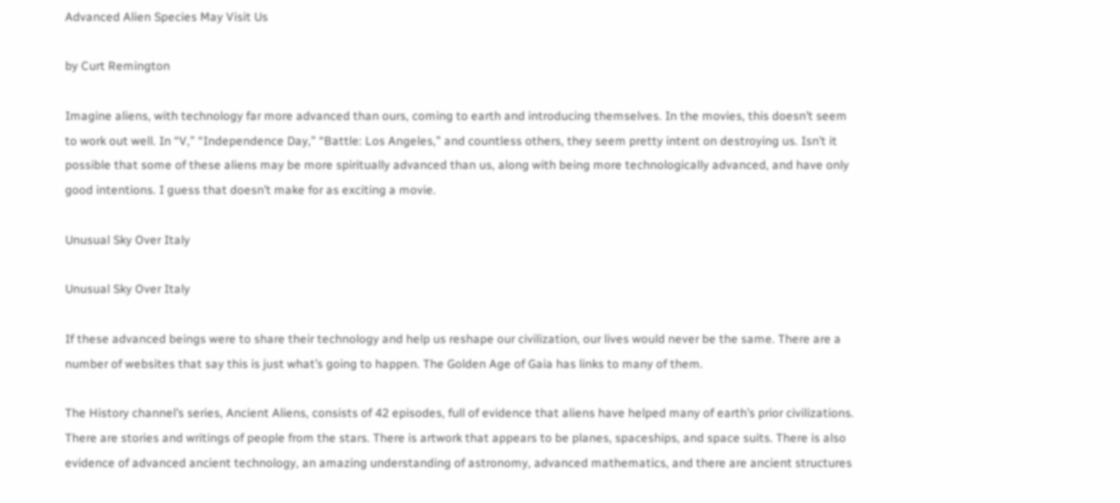Advanced Alien Species May Visit Us

by Curt Remington

Imagine aliens, with technology far more advanced than ours, coming to earth and introducing themselves. In the movies, this doesn’t seem to work out well. In “V,” “Independence Day,” “Battle: Los Angeles,” and countless others, they seem pretty intent on destroying us. Isn’t it possible that some of these aliens may be more spiritually advanced than us, along with being more technologically advanced, and have only good intentions. I guess that doesn’t make for as exciting a movie.

Unusual Sky Over Italy

Unusual Sky Over Italy

If these advanced beings were to share their technology and help us reshape our civilization, our lives would never be the same. There are a number of websites that say this is just what’s going to happen. The Golden Age of Gaia has links to many of them.

The History channel’s series, Ancient Aliens, consists of 42 episodes, full of evidence that aliens have helped many of earth’s prior civilizations. There are stories and writings of people from the stars. There is artwork that appears to be planes, spaceships, and space suits. There is also evidence of advanced ancient technology, an amazing understanding of astronomy, advanced mathematics, and there are ancient structures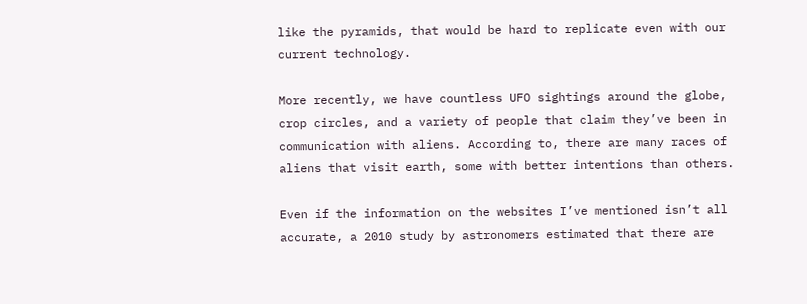like the pyramids, that would be hard to replicate even with our current technology.

More recently, we have countless UFO sightings around the globe, crop circles, and a variety of people that claim they’ve been in communication with aliens. According to, there are many races of aliens that visit earth, some with better intentions than others.

Even if the information on the websites I’ve mentioned isn’t all accurate, a 2010 study by astronomers estimated that there are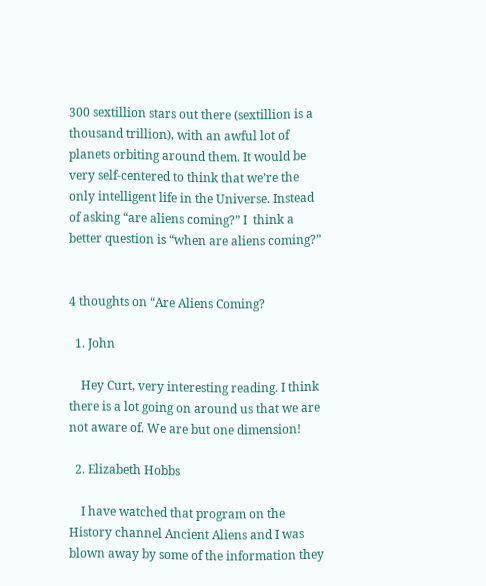300 sextillion stars out there (sextillion is a thousand trillion), with an awful lot of planets orbiting around them. It would be very self-centered to think that we’re the only intelligent life in the Universe. Instead of asking “are aliens coming?” I  think a better question is “when are aliens coming?”


4 thoughts on “Are Aliens Coming?

  1. John

    Hey Curt, very interesting reading. I think there is a lot going on around us that we are not aware of. We are but one dimension!

  2. Elizabeth Hobbs

    I have watched that program on the History channel Ancient Aliens and I was blown away by some of the information they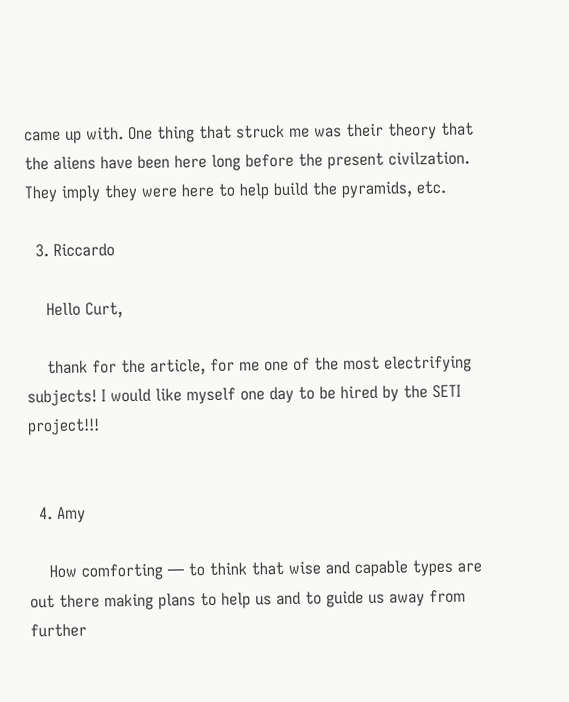came up with. One thing that struck me was their theory that the aliens have been here long before the present civilzation. They imply they were here to help build the pyramids, etc.

  3. Riccardo

    Hello Curt,

    thank for the article, for me one of the most electrifying subjects! I would like myself one day to be hired by the SETI project!!!


  4. Amy

    How comforting — to think that wise and capable types are out there making plans to help us and to guide us away from further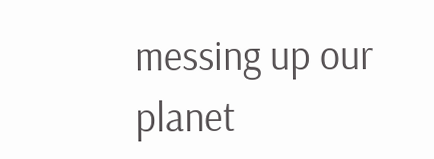messing up our planet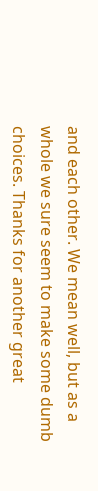and each other. We mean well, but as a whole we sure seem to make some dumb choices. Thanks for another great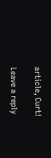article, Curt!

Leave a reply